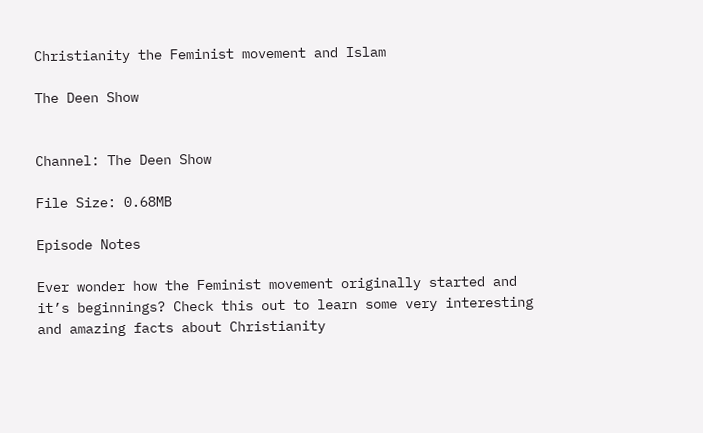Christianity the Feminist movement and Islam

The Deen Show


Channel: The Deen Show

File Size: 0.68MB

Episode Notes

Ever wonder how the Feminist movement originally started and it’s beginnings? Check this out to learn some very interesting and amazing facts about Christianity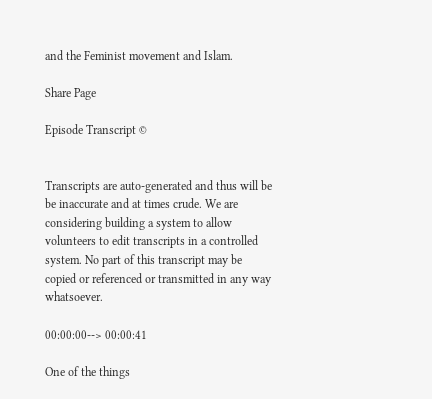and the Feminist movement and Islam.

Share Page

Episode Transcript ©


Transcripts are auto-generated and thus will be be inaccurate and at times crude. We are considering building a system to allow volunteers to edit transcripts in a controlled system. No part of this transcript may be copied or referenced or transmitted in any way whatsoever.

00:00:00--> 00:00:41

One of the things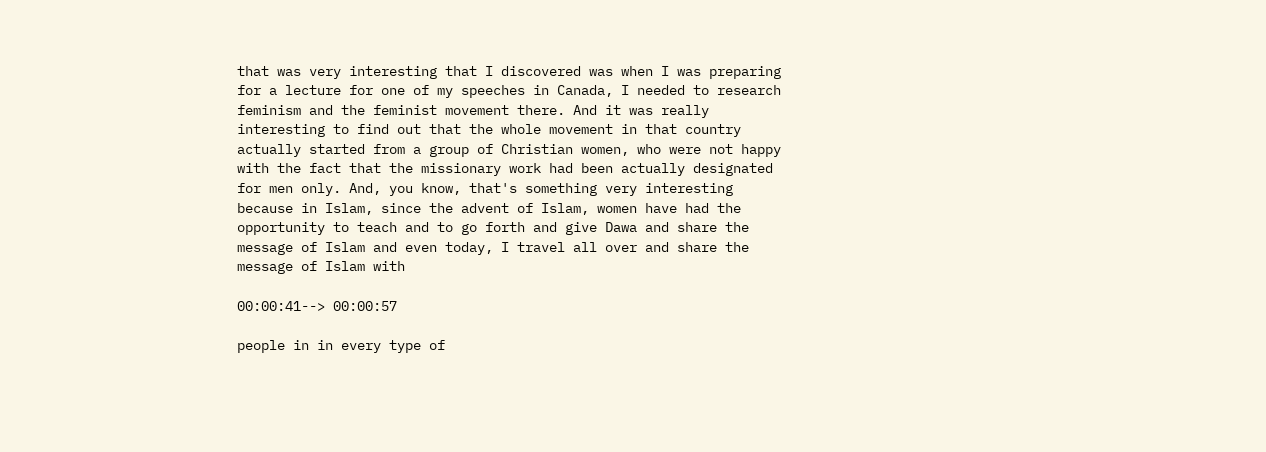that was very interesting that I discovered was when I was preparing for a lecture for one of my speeches in Canada, I needed to research feminism and the feminist movement there. And it was really interesting to find out that the whole movement in that country actually started from a group of Christian women, who were not happy with the fact that the missionary work had been actually designated for men only. And, you know, that's something very interesting because in Islam, since the advent of Islam, women have had the opportunity to teach and to go forth and give Dawa and share the message of Islam and even today, I travel all over and share the message of Islam with

00:00:41--> 00:00:57

people in in every type of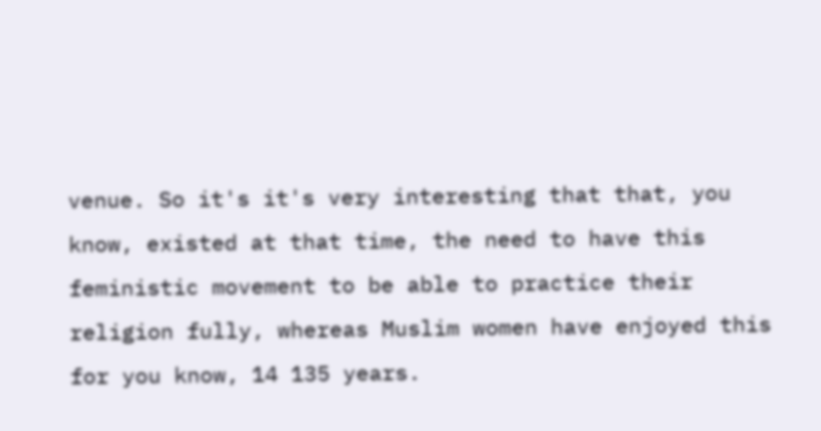venue. So it's it's very interesting that that, you know, existed at that time, the need to have this feministic movement to be able to practice their religion fully, whereas Muslim women have enjoyed this for you know, 14 135 years.